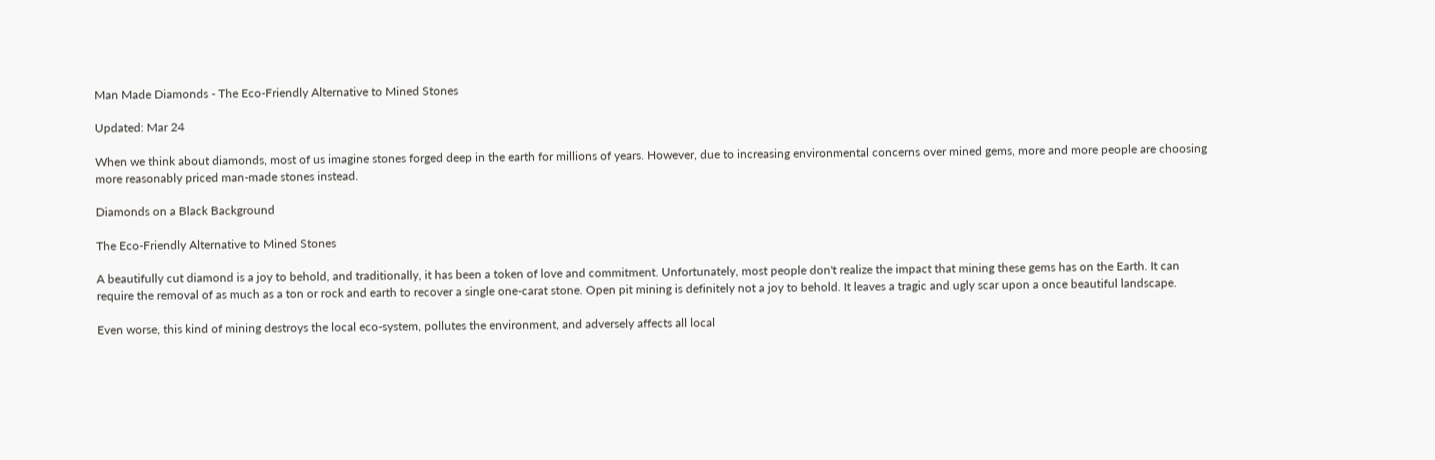Man Made Diamonds - The Eco-Friendly Alternative to Mined Stones

Updated: Mar 24

When we think about diamonds, most of us imagine stones forged deep in the earth for millions of years. However, due to increasing environmental concerns over mined gems, more and more people are choosing more reasonably priced man-made stones instead.

Diamonds on a Black Background

The Eco-Friendly Alternative to Mined Stones

A beautifully cut diamond is a joy to behold, and traditionally, it has been a token of love and commitment. Unfortunately, most people don't realize the impact that mining these gems has on the Earth. It can require the removal of as much as a ton or rock and earth to recover a single one-carat stone. Open pit mining is definitely not a joy to behold. It leaves a tragic and ugly scar upon a once beautiful landscape.

Even worse, this kind of mining destroys the local eco-system, pollutes the environment, and adversely affects all local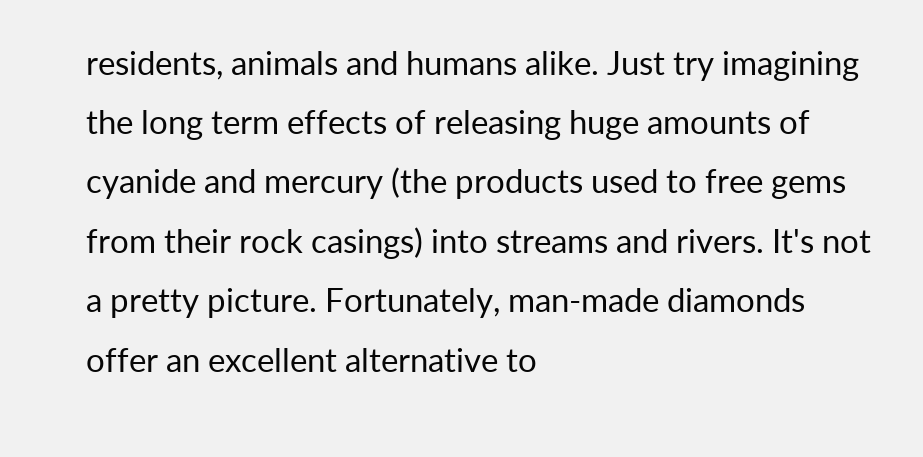residents, animals and humans alike. Just try imagining the long term effects of releasing huge amounts of cyanide and mercury (the products used to free gems from their rock casings) into streams and rivers. It's not a pretty picture. Fortunately, man-made diamonds offer an excellent alternative to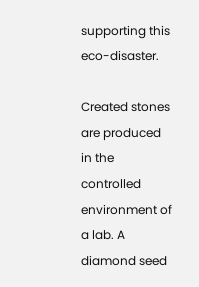supporting this eco-disaster.

Created stones are produced in the controlled environment of a lab. A diamond seed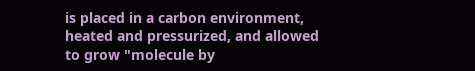is placed in a carbon environment, heated and pressurized, and allowed to grow "molecule by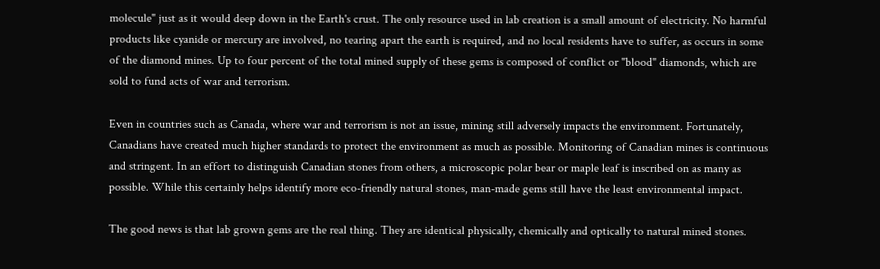molecule" just as it would deep down in the Earth's crust. The only resource used in lab creation is a small amount of electricity. No harmful products like cyanide or mercury are involved, no tearing apart the earth is required, and no local residents have to suffer, as occurs in some of the diamond mines. Up to four percent of the total mined supply of these gems is composed of conflict or "blood" diamonds, which are sold to fund acts of war and terrorism.

Even in countries such as Canada, where war and terrorism is not an issue, mining still adversely impacts the environment. Fortunately, Canadians have created much higher standards to protect the environment as much as possible. Monitoring of Canadian mines is continuous and stringent. In an effort to distinguish Canadian stones from others, a microscopic polar bear or maple leaf is inscribed on as many as possible. While this certainly helps identify more eco-friendly natural stones, man-made gems still have the least environmental impact.

The good news is that lab grown gems are the real thing. They are identical physically, chemically and optically to natural mined stones.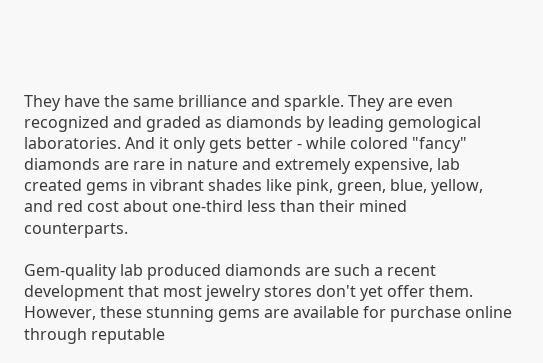They have the same brilliance and sparkle. They are even recognized and graded as diamonds by leading gemological laboratories. And it only gets better - while colored "fancy" diamonds are rare in nature and extremely expensive, lab created gems in vibrant shades like pink, green, blue, yellow, and red cost about one-third less than their mined counterparts.

Gem-quality lab produced diamonds are such a recent development that most jewelry stores don't yet offer them. However, these stunning gems are available for purchase online through reputable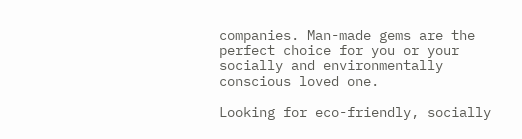companies. Man-made gems are the perfect choice for you or your socially and environmentally conscious loved one.

Looking for eco-friendly, socially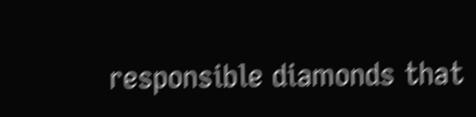responsible diamonds that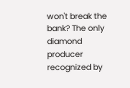won't break the bank? The only diamond producer recognized by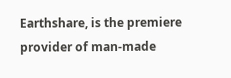Earthshare, is the premiere provider of man-made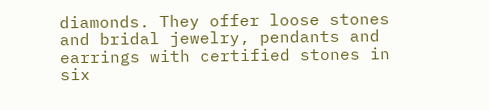diamonds. They offer loose stones and bridal jewelry, pendants and earrings with certified stones in six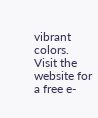vibrant colors. Visit the website for a free e-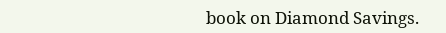book on Diamond Savings.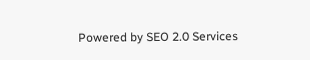Powered by SEO 2.0 Services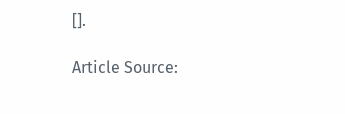[].

Article Source: